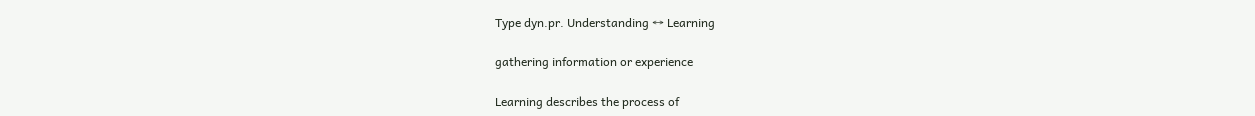Type dyn.pr. Understanding ↔ Learning

gathering information or experience

Learning describes the process of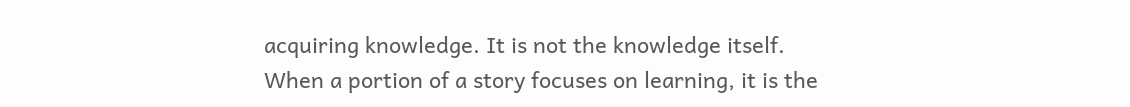acquiring knowledge. It is not the knowledge itself. When a portion of a story focuses on learning, it is the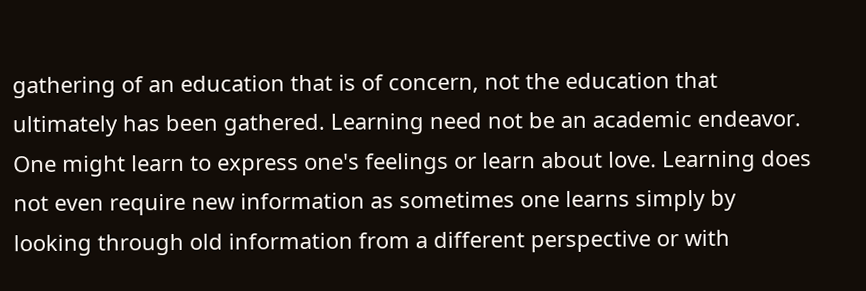gathering of an education that is of concern, not the education that ultimately has been gathered. Learning need not be an academic endeavor. One might learn to express one's feelings or learn about love. Learning does not even require new information as sometimes one learns simply by looking through old information from a different perspective or with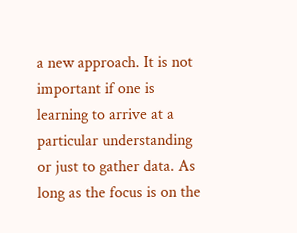a new approach. It is not important if one is learning to arrive at a particular understanding or just to gather data. As long as the focus is on the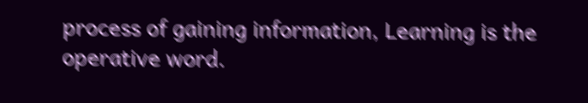process of gaining information, Learning is the operative word.